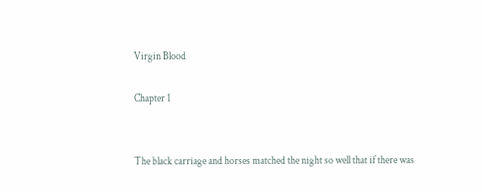Virgin Blood

Chapter 1


The black carriage and horses matched the night so well that if there was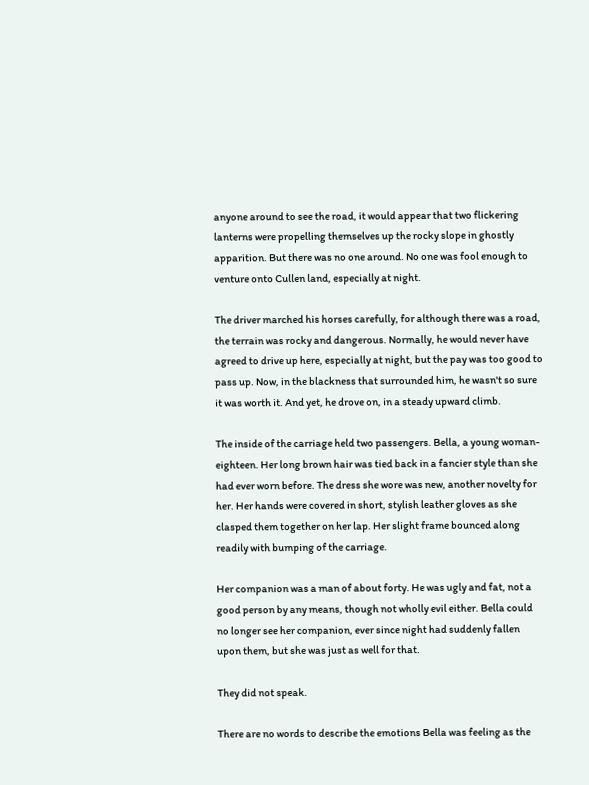anyone around to see the road, it would appear that two flickering lanterns were propelling themselves up the rocky slope in ghostly apparition. But there was no one around. No one was fool enough to venture onto Cullen land, especially at night.

The driver marched his horses carefully, for although there was a road, the terrain was rocky and dangerous. Normally, he would never have agreed to drive up here, especially at night, but the pay was too good to pass up. Now, in the blackness that surrounded him, he wasn't so sure it was worth it. And yet, he drove on, in a steady upward climb.

The inside of the carriage held two passengers. Bella, a young woman-eighteen. Her long brown hair was tied back in a fancier style than she had ever worn before. The dress she wore was new, another novelty for her. Her hands were covered in short, stylish leather gloves as she clasped them together on her lap. Her slight frame bounced along readily with bumping of the carriage.

Her companion was a man of about forty. He was ugly and fat, not a good person by any means, though not wholly evil either. Bella could no longer see her companion, ever since night had suddenly fallen upon them, but she was just as well for that.

They did not speak.

There are no words to describe the emotions Bella was feeling as the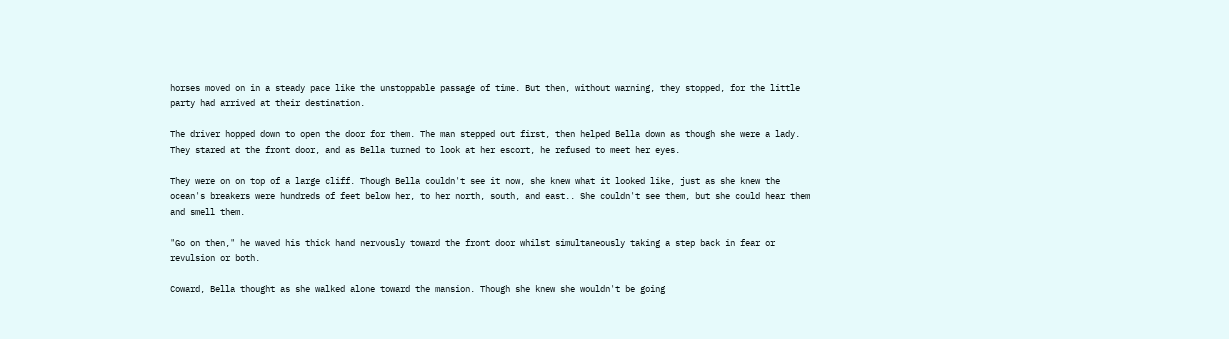horses moved on in a steady pace like the unstoppable passage of time. But then, without warning, they stopped, for the little party had arrived at their destination.

The driver hopped down to open the door for them. The man stepped out first, then helped Bella down as though she were a lady. They stared at the front door, and as Bella turned to look at her escort, he refused to meet her eyes.

They were on on top of a large cliff. Though Bella couldn't see it now, she knew what it looked like, just as she knew the ocean's breakers were hundreds of feet below her, to her north, south, and east.. She couldn't see them, but she could hear them and smell them.

"Go on then," he waved his thick hand nervously toward the front door whilst simultaneously taking a step back in fear or revulsion or both.

Coward, Bella thought as she walked alone toward the mansion. Though she knew she wouldn't be going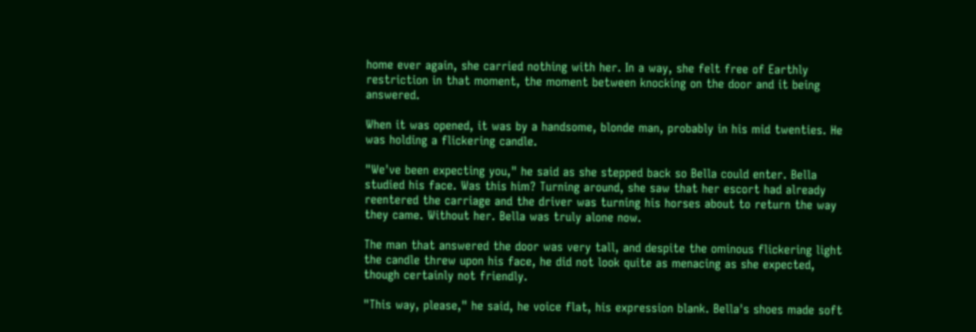home ever again, she carried nothing with her. In a way, she felt free of Earthly restriction in that moment, the moment between knocking on the door and it being answered.

When it was opened, it was by a handsome, blonde man, probably in his mid twenties. He was holding a flickering candle.

"We've been expecting you," he said as she stepped back so Bella could enter. Bella studied his face. Was this him? Turning around, she saw that her escort had already reentered the carriage and the driver was turning his horses about to return the way they came. Without her. Bella was truly alone now.

The man that answered the door was very tall, and despite the ominous flickering light the candle threw upon his face, he did not look quite as menacing as she expected, though certainly not friendly.

"This way, please," he said, he voice flat, his expression blank. Bella's shoes made soft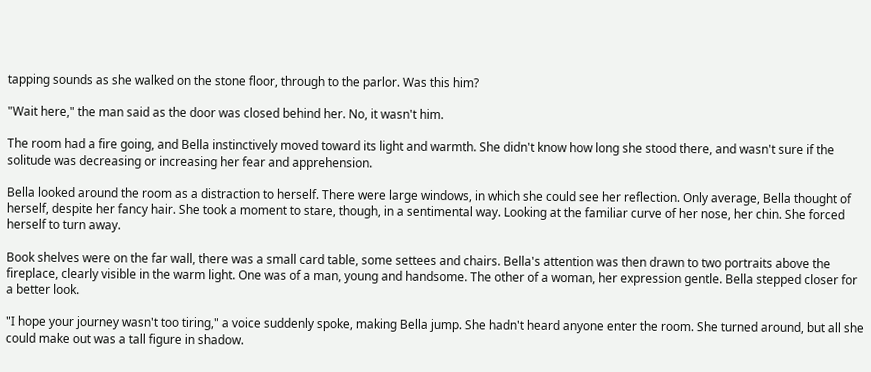tapping sounds as she walked on the stone floor, through to the parlor. Was this him?

"Wait here," the man said as the door was closed behind her. No, it wasn't him.

The room had a fire going, and Bella instinctively moved toward its light and warmth. She didn't know how long she stood there, and wasn't sure if the solitude was decreasing or increasing her fear and apprehension.

Bella looked around the room as a distraction to herself. There were large windows, in which she could see her reflection. Only average, Bella thought of herself, despite her fancy hair. She took a moment to stare, though, in a sentimental way. Looking at the familiar curve of her nose, her chin. She forced herself to turn away.

Book shelves were on the far wall, there was a small card table, some settees and chairs. Bella's attention was then drawn to two portraits above the fireplace, clearly visible in the warm light. One was of a man, young and handsome. The other of a woman, her expression gentle. Bella stepped closer for a better look.

"I hope your journey wasn't too tiring," a voice suddenly spoke, making Bella jump. She hadn't heard anyone enter the room. She turned around, but all she could make out was a tall figure in shadow.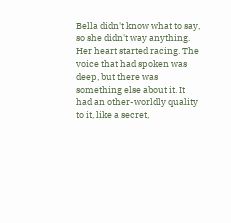Bella didn't know what to say, so she didn't way anything. Her heart started racing. The voice that had spoken was deep, but there was something else about it. It had an other-worldly quality to it, like a secret,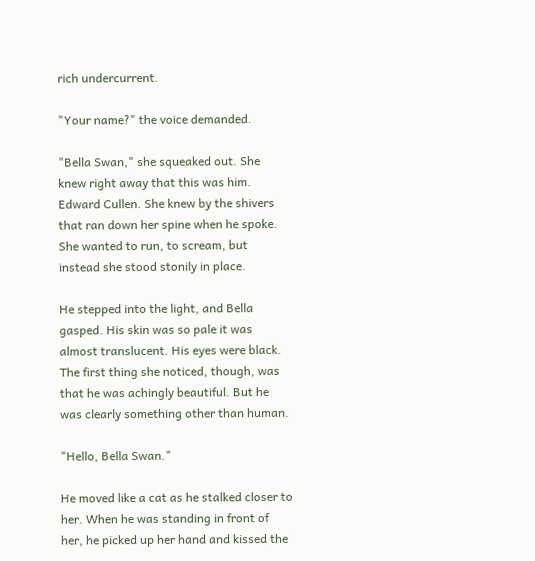rich undercurrent.

"Your name?" the voice demanded.

"Bella Swan," she squeaked out. She knew right away that this was him. Edward Cullen. She knew by the shivers that ran down her spine when he spoke. She wanted to run, to scream, but instead she stood stonily in place.

He stepped into the light, and Bella gasped. His skin was so pale it was almost translucent. His eyes were black. The first thing she noticed, though, was that he was achingly beautiful. But he was clearly something other than human.

"Hello, Bella Swan."

He moved like a cat as he stalked closer to her. When he was standing in front of her, he picked up her hand and kissed the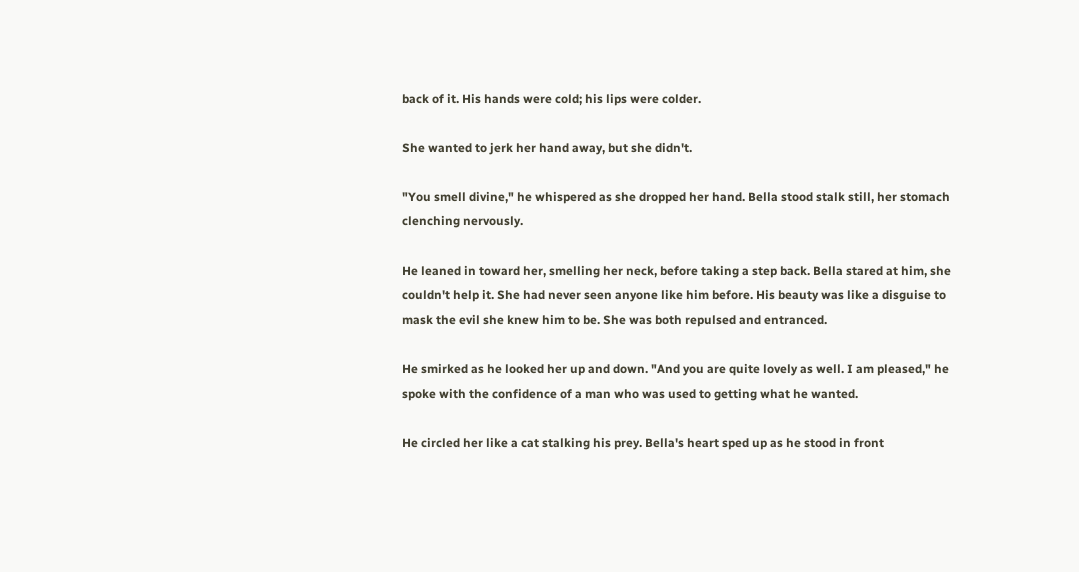back of it. His hands were cold; his lips were colder.

She wanted to jerk her hand away, but she didn't.

"You smell divine," he whispered as she dropped her hand. Bella stood stalk still, her stomach clenching nervously.

He leaned in toward her, smelling her neck, before taking a step back. Bella stared at him, she couldn't help it. She had never seen anyone like him before. His beauty was like a disguise to mask the evil she knew him to be. She was both repulsed and entranced.

He smirked as he looked her up and down. "And you are quite lovely as well. I am pleased," he spoke with the confidence of a man who was used to getting what he wanted.

He circled her like a cat stalking his prey. Bella's heart sped up as he stood in front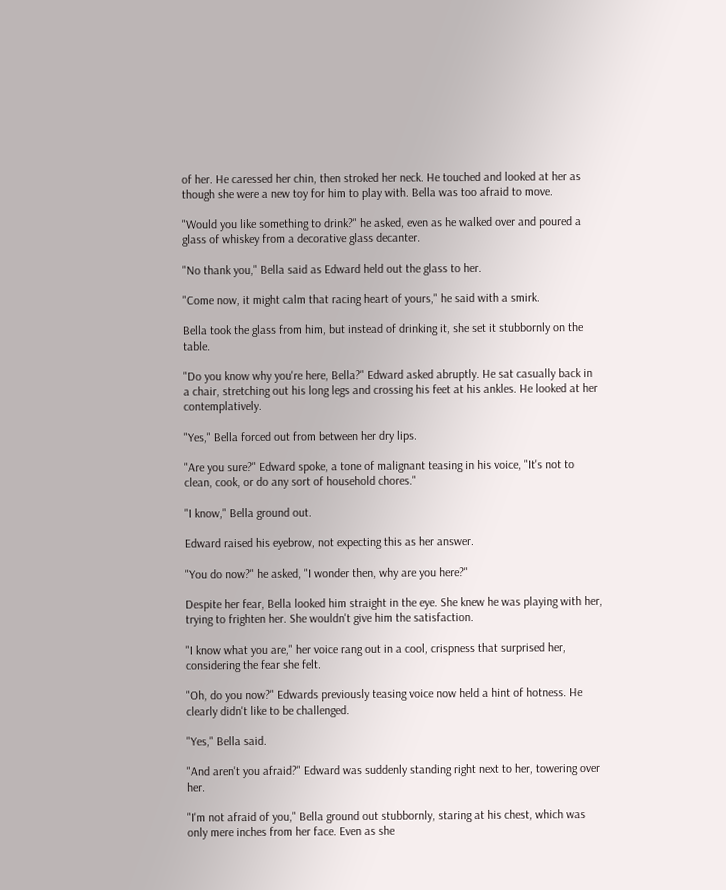of her. He caressed her chin, then stroked her neck. He touched and looked at her as though she were a new toy for him to play with. Bella was too afraid to move.

"Would you like something to drink?" he asked, even as he walked over and poured a glass of whiskey from a decorative glass decanter.

"No thank you," Bella said as Edward held out the glass to her.

"Come now, it might calm that racing heart of yours," he said with a smirk.

Bella took the glass from him, but instead of drinking it, she set it stubbornly on the table.

"Do you know why you're here, Bella?" Edward asked abruptly. He sat casually back in a chair, stretching out his long legs and crossing his feet at his ankles. He looked at her contemplatively.

"Yes," Bella forced out from between her dry lips.

"Are you sure?" Edward spoke, a tone of malignant teasing in his voice, "It's not to clean, cook, or do any sort of household chores."

"I know," Bella ground out.

Edward raised his eyebrow, not expecting this as her answer.

"You do now?" he asked, "I wonder then, why are you here?"

Despite her fear, Bella looked him straight in the eye. She knew he was playing with her, trying to frighten her. She wouldn't give him the satisfaction.

"I know what you are," her voice rang out in a cool, crispness that surprised her, considering the fear she felt.

"Oh, do you now?" Edwards previously teasing voice now held a hint of hotness. He clearly didn't like to be challenged.

"Yes," Bella said.

"And aren't you afraid?" Edward was suddenly standing right next to her, towering over her.

"I'm not afraid of you," Bella ground out stubbornly, staring at his chest, which was only mere inches from her face. Even as she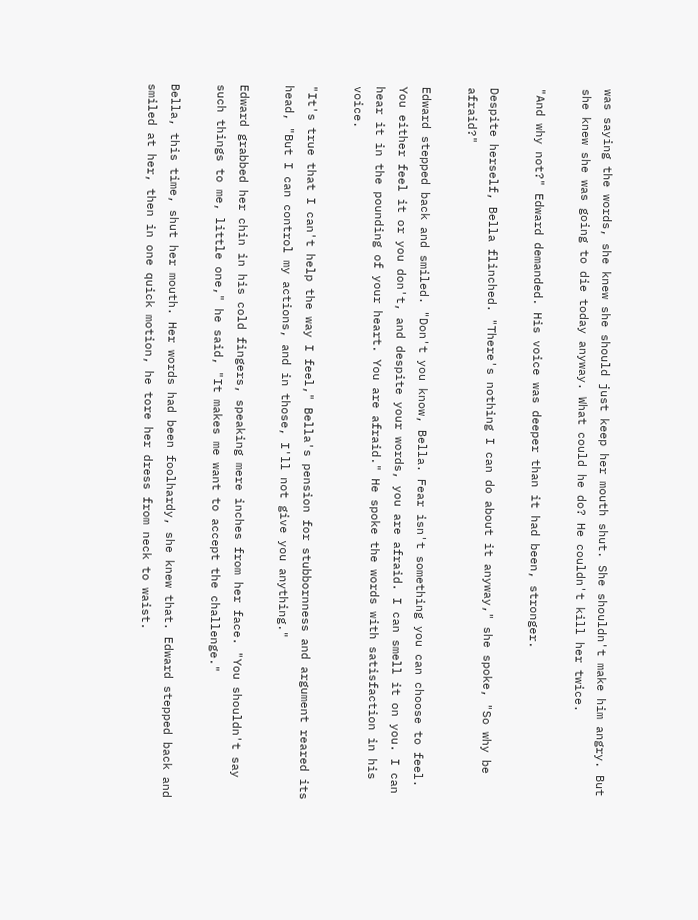was saying the words, she knew she should just keep her mouth shut. She shouldn't make him angry. But she knew she was going to die today anyway. What could he do? He couldn't kill her twice.

"And why not?" Edward demanded. His voice was deeper than it had been, stronger.

Despite herself, Bella flinched. "There's nothing I can do about it anyway," she spoke, "So why be afraid?"

Edward stepped back and smiled. "Don't you know, Bella. Fear isn't something you can choose to feel. You either feel it or you don't, and despite your words, you are afraid. I can smell it on you. I can hear it in the pounding of your heart. You are afraid." He spoke the words with satisfaction in his voice.

"It's true that I can't help the way I feel," Bella's pension for stubbornness and argument reared its head, "But I can control my actions, and in those, I'll not give you anything."

Edward grabbed her chin in his cold fingers, speaking mere inches from her face. "You shouldn't say such things to me, little one," he said, "It makes me want to accept the challenge."

Bella, this time, shut her mouth. Her words had been foolhardy, she knew that. Edward stepped back and smiled at her, then in one quick motion, he tore her dress from neck to waist.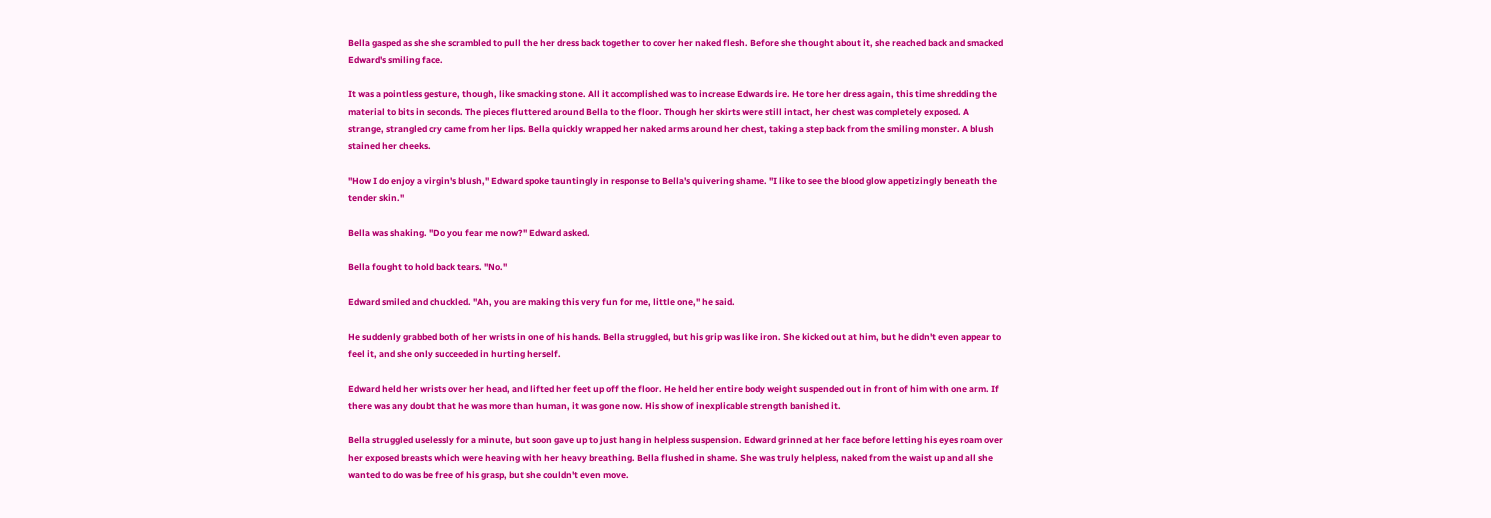Bella gasped as she she scrambled to pull the her dress back together to cover her naked flesh. Before she thought about it, she reached back and smacked Edward's smiling face.

It was a pointless gesture, though, like smacking stone. All it accomplished was to increase Edwards ire. He tore her dress again, this time shredding the material to bits in seconds. The pieces fluttered around Bella to the floor. Though her skirts were still intact, her chest was completely exposed. A strange, strangled cry came from her lips. Bella quickly wrapped her naked arms around her chest, taking a step back from the smiling monster. A blush stained her cheeks.

"How I do enjoy a virgin's blush," Edward spoke tauntingly in response to Bella's quivering shame. "I like to see the blood glow appetizingly beneath the tender skin."

Bella was shaking. "Do you fear me now?" Edward asked.

Bella fought to hold back tears. "No."

Edward smiled and chuckled. "Ah, you are making this very fun for me, little one," he said.

He suddenly grabbed both of her wrists in one of his hands. Bella struggled, but his grip was like iron. She kicked out at him, but he didn't even appear to feel it, and she only succeeded in hurting herself.

Edward held her wrists over her head, and lifted her feet up off the floor. He held her entire body weight suspended out in front of him with one arm. If there was any doubt that he was more than human, it was gone now. His show of inexplicable strength banished it.

Bella struggled uselessly for a minute, but soon gave up to just hang in helpless suspension. Edward grinned at her face before letting his eyes roam over her exposed breasts which were heaving with her heavy breathing. Bella flushed in shame. She was truly helpless, naked from the waist up and all she wanted to do was be free of his grasp, but she couldn't even move.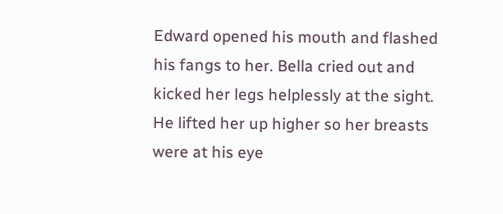Edward opened his mouth and flashed his fangs to her. Bella cried out and kicked her legs helplessly at the sight. He lifted her up higher so her breasts were at his eye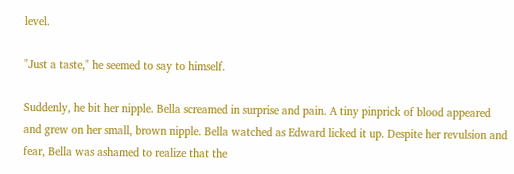level.

"Just a taste," he seemed to say to himself.

Suddenly, he bit her nipple. Bella screamed in surprise and pain. A tiny pinprick of blood appeared and grew on her small, brown nipple. Bella watched as Edward licked it up. Despite her revulsion and fear, Bella was ashamed to realize that the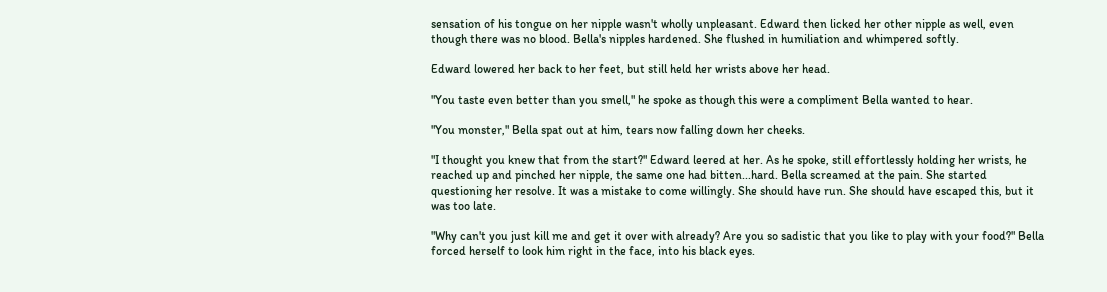sensation of his tongue on her nipple wasn't wholly unpleasant. Edward then licked her other nipple as well, even though there was no blood. Bella's nipples hardened. She flushed in humiliation and whimpered softly.

Edward lowered her back to her feet, but still held her wrists above her head.

"You taste even better than you smell," he spoke as though this were a compliment Bella wanted to hear.

"You monster," Bella spat out at him, tears now falling down her cheeks.

"I thought you knew that from the start?" Edward leered at her. As he spoke, still effortlessly holding her wrists, he reached up and pinched her nipple, the same one had bitten...hard. Bella screamed at the pain. She started questioning her resolve. It was a mistake to come willingly. She should have run. She should have escaped this, but it was too late.

"Why can't you just kill me and get it over with already? Are you so sadistic that you like to play with your food?" Bella forced herself to look him right in the face, into his black eyes.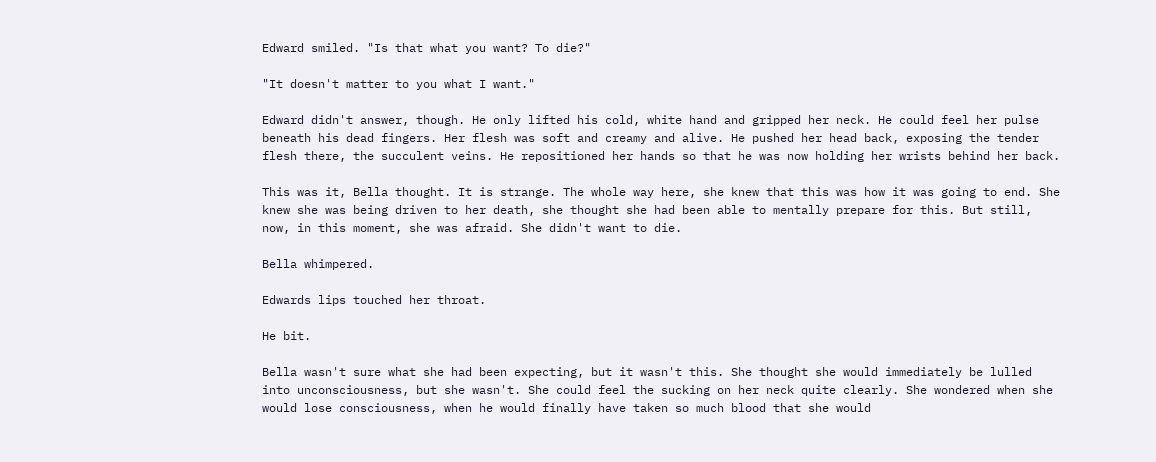Edward smiled. "Is that what you want? To die?"

"It doesn't matter to you what I want."

Edward didn't answer, though. He only lifted his cold, white hand and gripped her neck. He could feel her pulse beneath his dead fingers. Her flesh was soft and creamy and alive. He pushed her head back, exposing the tender flesh there, the succulent veins. He repositioned her hands so that he was now holding her wrists behind her back.

This was it, Bella thought. It is strange. The whole way here, she knew that this was how it was going to end. She knew she was being driven to her death, she thought she had been able to mentally prepare for this. But still, now, in this moment, she was afraid. She didn't want to die.

Bella whimpered.

Edwards lips touched her throat.

He bit.

Bella wasn't sure what she had been expecting, but it wasn't this. She thought she would immediately be lulled into unconsciousness, but she wasn't. She could feel the sucking on her neck quite clearly. She wondered when she would lose consciousness, when he would finally have taken so much blood that she would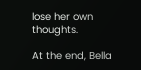lose her own thoughts.

At the end, Bella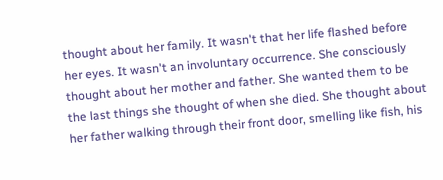thought about her family. It wasn't that her life flashed before her eyes. It wasn't an involuntary occurrence. She consciously thought about her mother and father. She wanted them to be the last things she thought of when she died. She thought about her father walking through their front door, smelling like fish, his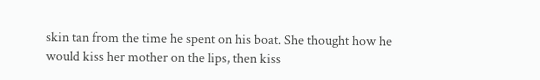skin tan from the time he spent on his boat. She thought how he would kiss her mother on the lips, then kiss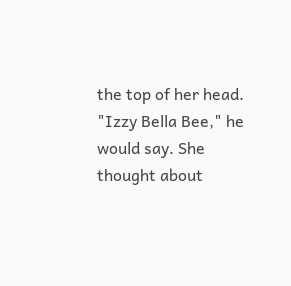the top of her head. "Izzy Bella Bee," he would say. She thought about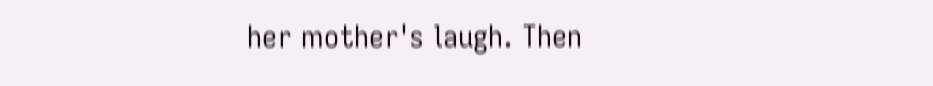her mother's laugh. Then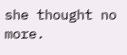she thought no more.